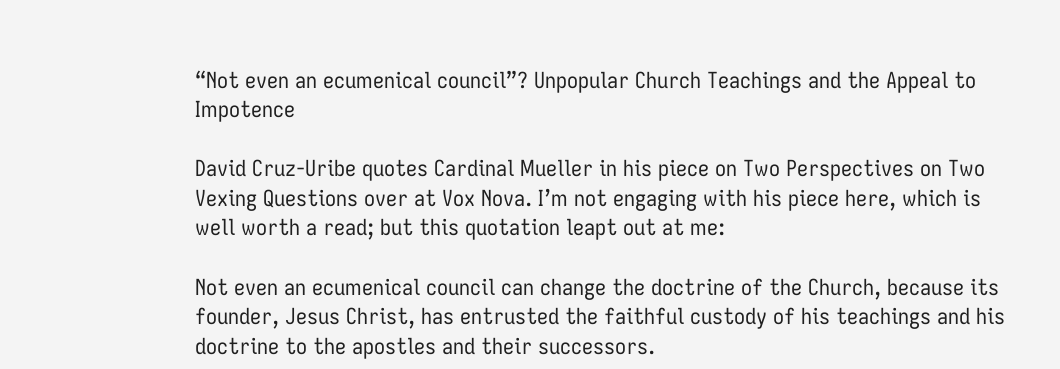“Not even an ecumenical council”? Unpopular Church Teachings and the Appeal to Impotence

David Cruz-Uribe quotes Cardinal Mueller in his piece on Two Perspectives on Two Vexing Questions over at Vox Nova. I’m not engaging with his piece here, which is well worth a read; but this quotation leapt out at me:

Not even an ecumenical council can change the doctrine of the Church, because its founder, Jesus Christ, has entrusted the faithful custody of his teachings and his doctrine to the apostles and their successors.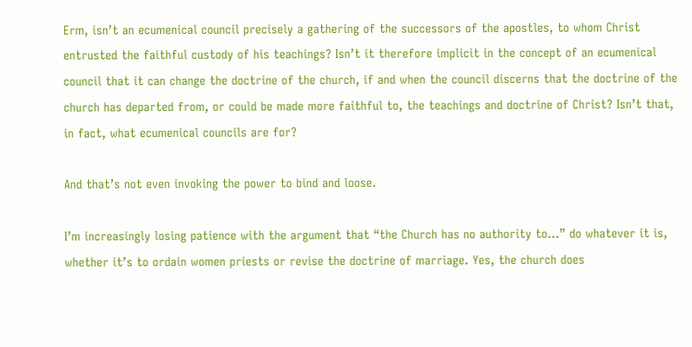Erm, isn’t an ecumenical council precisely a gathering of the successors of the apostles, to whom Christ entrusted the faithful custody of his teachings? Isn’t it therefore implicit in the concept of an ecumenical council that it can change the doctrine of the church, if and when the council discerns that the doctrine of the church has departed from, or could be made more faithful to, the teachings and doctrine of Christ? Isn’t that, in fact, what ecumenical councils are for?

And that’s not even invoking the power to bind and loose.

I’m increasingly losing patience with the argument that “the Church has no authority to…” do whatever it is, whether it’s to ordain women priests or revise the doctrine of marriage. Yes, the church does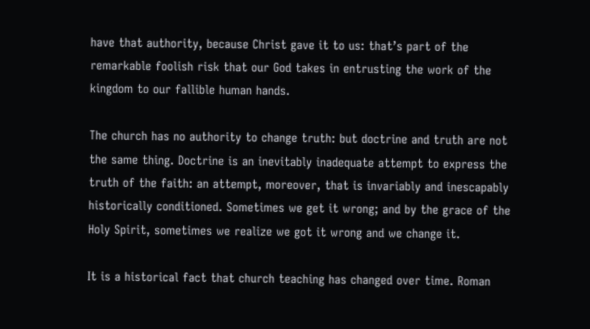have that authority, because Christ gave it to us: that’s part of the remarkable foolish risk that our God takes in entrusting the work of the kingdom to our fallible human hands.

The church has no authority to change truth: but doctrine and truth are not the same thing. Doctrine is an inevitably inadequate attempt to express the truth of the faith: an attempt, moreover, that is invariably and inescapably historically conditioned. Sometimes we get it wrong; and by the grace of the Holy Spirit, sometimes we realize we got it wrong and we change it.

It is a historical fact that church teaching has changed over time. Roman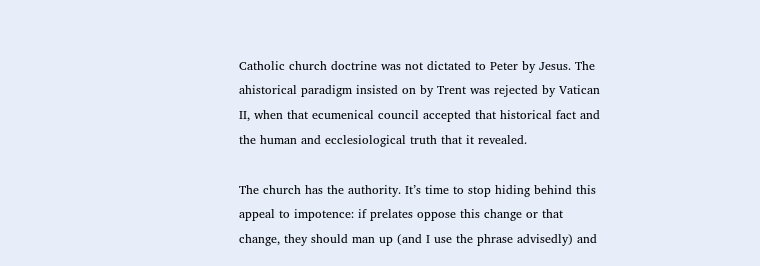Catholic church doctrine was not dictated to Peter by Jesus. The ahistorical paradigm insisted on by Trent was rejected by Vatican II, when that ecumenical council accepted that historical fact and the human and ecclesiological truth that it revealed.

The church has the authority. It’s time to stop hiding behind this appeal to impotence: if prelates oppose this change or that change, they should man up (and I use the phrase advisedly) and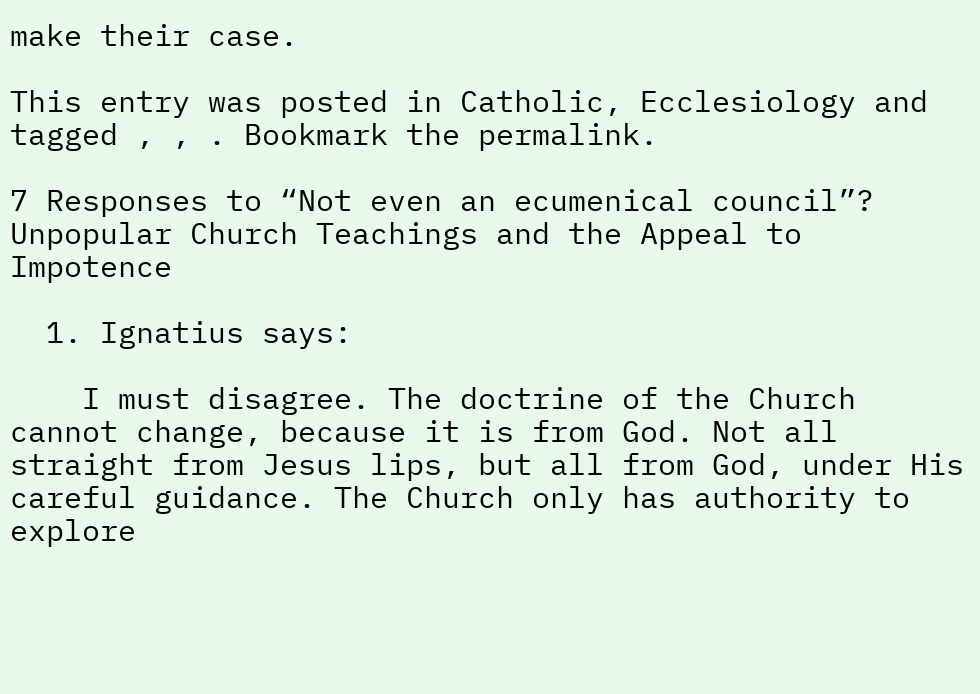make their case.

This entry was posted in Catholic, Ecclesiology and tagged , , . Bookmark the permalink.

7 Responses to “Not even an ecumenical council”? Unpopular Church Teachings and the Appeal to Impotence

  1. Ignatius says:

    I must disagree. The doctrine of the Church cannot change, because it is from God. Not all straight from Jesus lips, but all from God, under His careful guidance. The Church only has authority to explore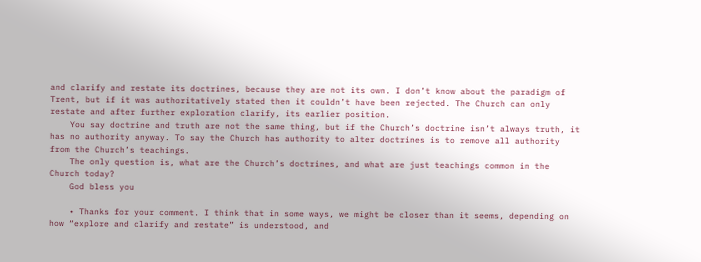and clarify and restate its doctrines, because they are not its own. I don’t know about the paradigm of Trent, but if it was authoritatively stated then it couldn’t have been rejected. The Church can only restate and after further exploration clarify, its earlier position.
    You say doctrine and truth are not the same thing, but if the Church’s doctrine isn’t always truth, it has no authority anyway. To say the Church has authority to alter doctrines is to remove all authority from the Church’s teachings.
    The only question is, what are the Church’s doctrines, and what are just teachings common in the Church today?
    God bless you

    • Thanks for your comment. I think that in some ways, we might be closer than it seems, depending on how “explore and clarify and restate” is understood, and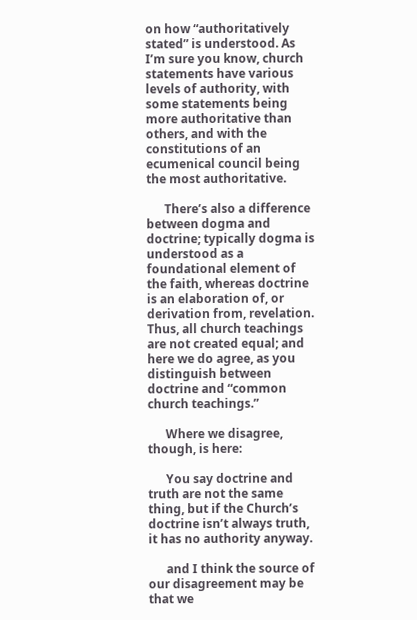on how “authoritatively stated” is understood. As I’m sure you know, church statements have various levels of authority, with some statements being more authoritative than others, and with the constitutions of an ecumenical council being the most authoritative.

      There’s also a difference between dogma and doctrine; typically dogma is understood as a foundational element of the faith, whereas doctrine is an elaboration of, or derivation from, revelation. Thus, all church teachings are not created equal; and here we do agree, as you distinguish between doctrine and “common church teachings.”

      Where we disagree, though, is here:

      You say doctrine and truth are not the same thing, but if the Church’s doctrine isn’t always truth, it has no authority anyway.

      and I think the source of our disagreement may be that we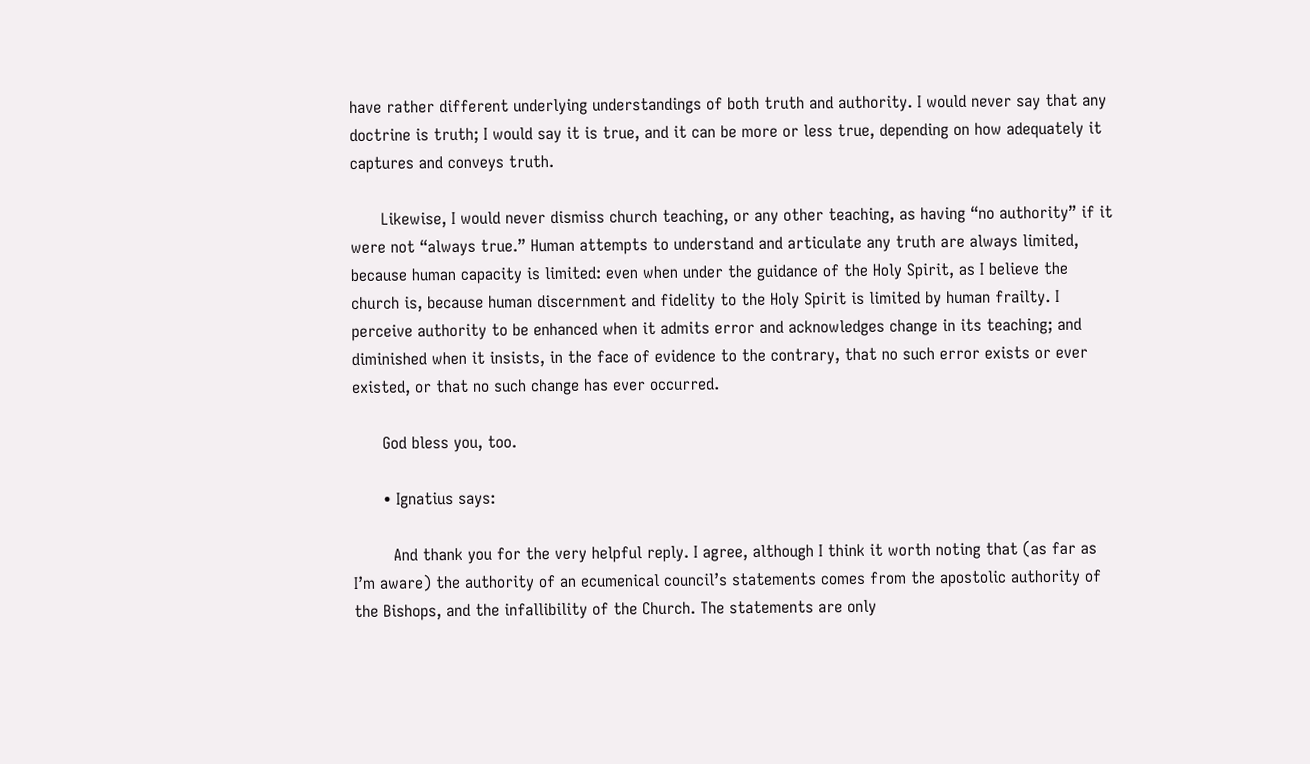have rather different underlying understandings of both truth and authority. I would never say that any doctrine is truth; I would say it is true, and it can be more or less true, depending on how adequately it captures and conveys truth.

      Likewise, I would never dismiss church teaching, or any other teaching, as having “no authority” if it were not “always true.” Human attempts to understand and articulate any truth are always limited, because human capacity is limited: even when under the guidance of the Holy Spirit, as I believe the church is, because human discernment and fidelity to the Holy Spirit is limited by human frailty. I perceive authority to be enhanced when it admits error and acknowledges change in its teaching; and diminished when it insists, in the face of evidence to the contrary, that no such error exists or ever existed, or that no such change has ever occurred.

      God bless you, too.

      • Ignatius says:

        And thank you for the very helpful reply. I agree, although I think it worth noting that (as far as I’m aware) the authority of an ecumenical council’s statements comes from the apostolic authority of the Bishops, and the infallibility of the Church. The statements are only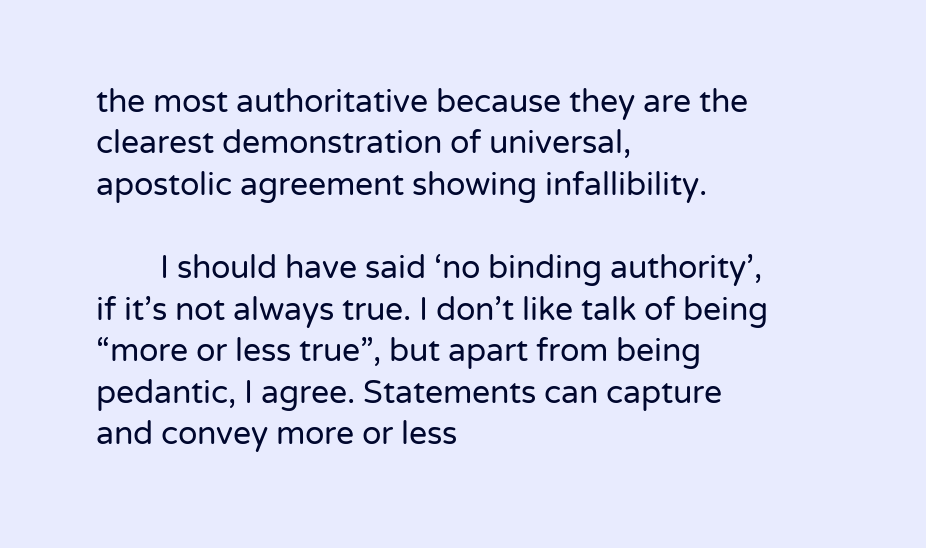the most authoritative because they are the clearest demonstration of universal, apostolic agreement showing infallibility.

        I should have said ‘no binding authority’, if it’s not always true. I don’t like talk of being “more or less true”, but apart from being pedantic, I agree. Statements can capture and convey more or less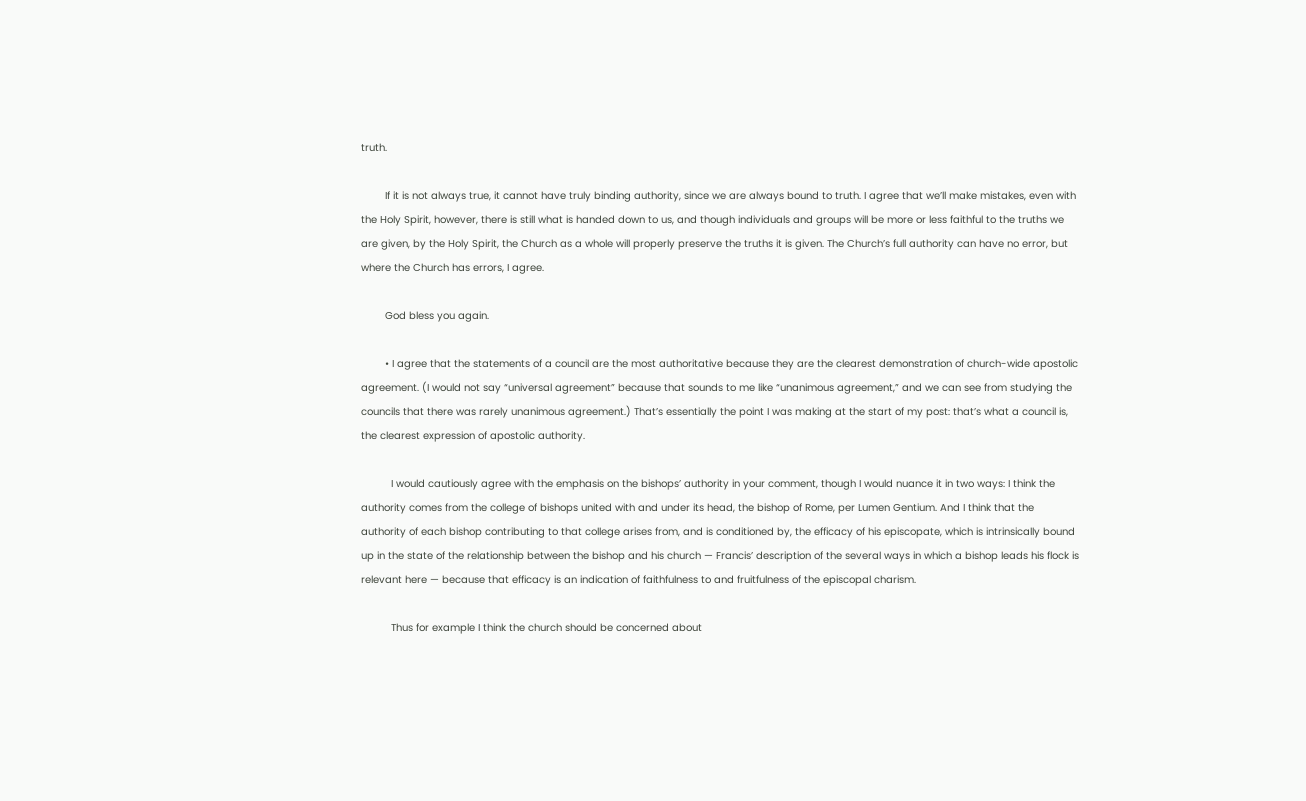truth.

        If it is not always true, it cannot have truly binding authority, since we are always bound to truth. I agree that we’ll make mistakes, even with the Holy Spirit, however, there is still what is handed down to us, and though individuals and groups will be more or less faithful to the truths we are given, by the Holy Spirit, the Church as a whole will properly preserve the truths it is given. The Church’s full authority can have no error, but where the Church has errors, I agree.

        God bless you again.

        • I agree that the statements of a council are the most authoritative because they are the clearest demonstration of church-wide apostolic agreement. (I would not say “universal agreement” because that sounds to me like “unanimous agreement,” and we can see from studying the councils that there was rarely unanimous agreement.) That’s essentially the point I was making at the start of my post: that’s what a council is, the clearest expression of apostolic authority.

          I would cautiously agree with the emphasis on the bishops’ authority in your comment, though I would nuance it in two ways: I think the authority comes from the college of bishops united with and under its head, the bishop of Rome, per Lumen Gentium. And I think that the authority of each bishop contributing to that college arises from, and is conditioned by, the efficacy of his episcopate, which is intrinsically bound up in the state of the relationship between the bishop and his church — Francis’ description of the several ways in which a bishop leads his flock is relevant here — because that efficacy is an indication of faithfulness to and fruitfulness of the episcopal charism.

          Thus for example I think the church should be concerned about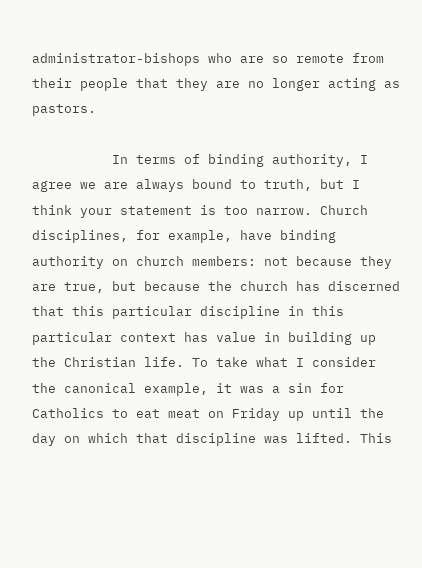administrator-bishops who are so remote from their people that they are no longer acting as pastors.

          In terms of binding authority, I agree we are always bound to truth, but I think your statement is too narrow. Church disciplines, for example, have binding authority on church members: not because they are true, but because the church has discerned that this particular discipline in this particular context has value in building up the Christian life. To take what I consider the canonical example, it was a sin for Catholics to eat meat on Friday up until the day on which that discipline was lifted. This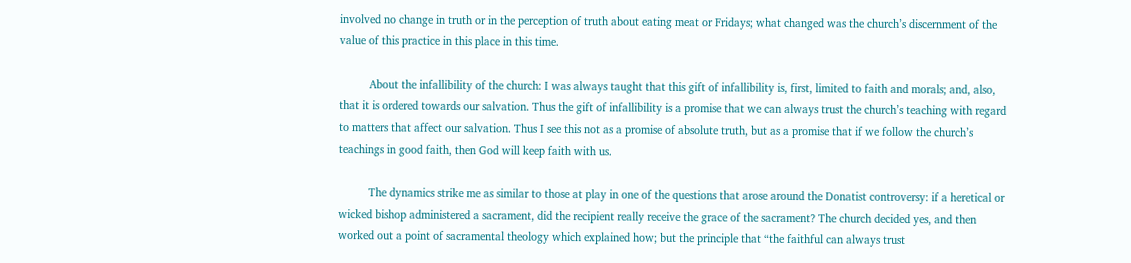involved no change in truth or in the perception of truth about eating meat or Fridays; what changed was the church’s discernment of the value of this practice in this place in this time.

          About the infallibility of the church: I was always taught that this gift of infallibility is, first, limited to faith and morals; and, also, that it is ordered towards our salvation. Thus the gift of infallibility is a promise that we can always trust the church’s teaching with regard to matters that affect our salvation. Thus I see this not as a promise of absolute truth, but as a promise that if we follow the church’s teachings in good faith, then God will keep faith with us.

          The dynamics strike me as similar to those at play in one of the questions that arose around the Donatist controversy: if a heretical or wicked bishop administered a sacrament, did the recipient really receive the grace of the sacrament? The church decided yes, and then worked out a point of sacramental theology which explained how; but the principle that “the faithful can always trust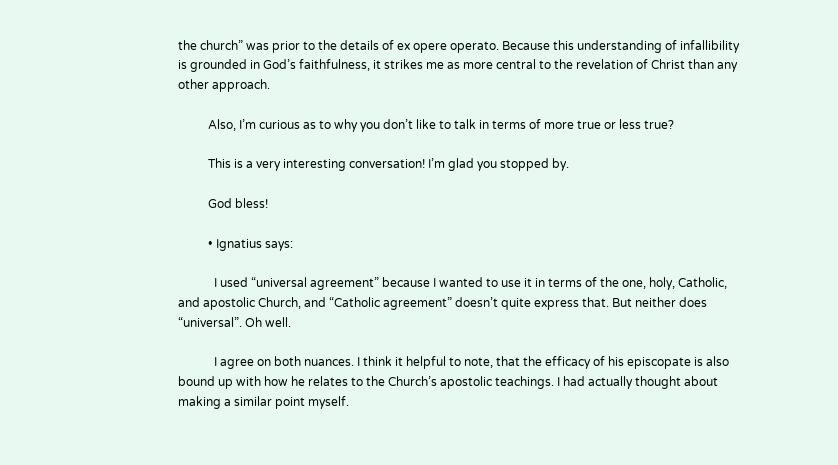the church” was prior to the details of ex opere operato. Because this understanding of infallibility is grounded in God’s faithfulness, it strikes me as more central to the revelation of Christ than any other approach.

          Also, I’m curious as to why you don’t like to talk in terms of more true or less true?

          This is a very interesting conversation! I’m glad you stopped by.

          God bless!

          • Ignatius says:

            I used “universal agreement” because I wanted to use it in terms of the one, holy, Catholic, and apostolic Church, and “Catholic agreement” doesn’t quite express that. But neither does “universal”. Oh well.

            I agree on both nuances. I think it helpful to note, that the efficacy of his episcopate is also bound up with how he relates to the Church’s apostolic teachings. I had actually thought about making a similar point myself.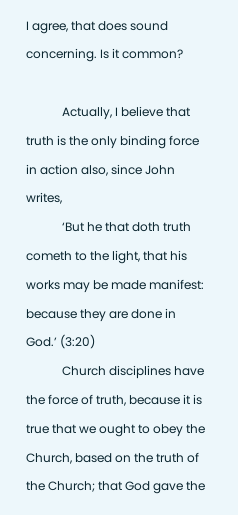I agree, that does sound concerning. Is it common?

            Actually, I believe that truth is the only binding force in action also, since John writes,
            ‘But he that doth truth cometh to the light, that his works may be made manifest: because they are done in God.’ (3:20)
            Church disciplines have the force of truth, because it is true that we ought to obey the Church, based on the truth of the Church; that God gave the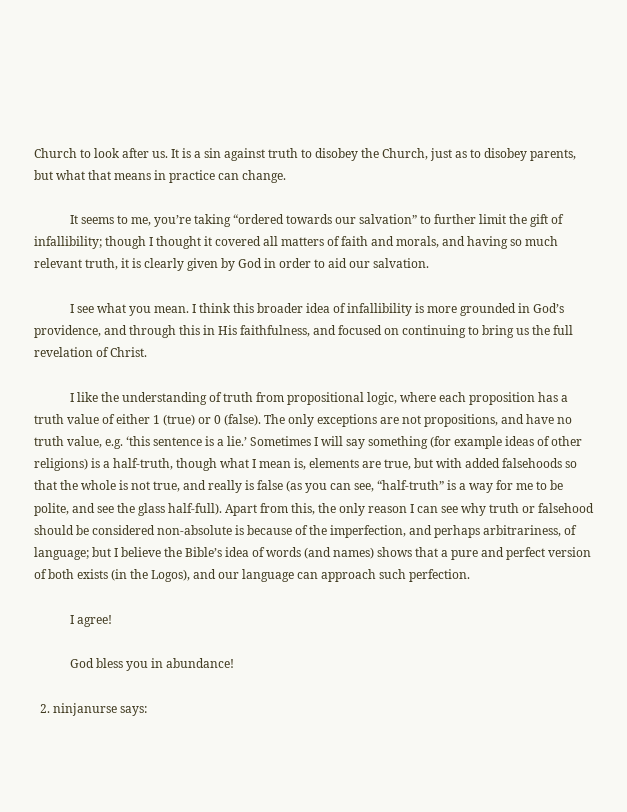Church to look after us. It is a sin against truth to disobey the Church, just as to disobey parents, but what that means in practice can change.

            It seems to me, you’re taking “ordered towards our salvation” to further limit the gift of infallibility; though I thought it covered all matters of faith and morals, and having so much relevant truth, it is clearly given by God in order to aid our salvation.

            I see what you mean. I think this broader idea of infallibility is more grounded in God’s providence, and through this in His faithfulness, and focused on continuing to bring us the full revelation of Christ.

            I like the understanding of truth from propositional logic, where each proposition has a truth value of either 1 (true) or 0 (false). The only exceptions are not propositions, and have no truth value, e.g. ‘this sentence is a lie.’ Sometimes I will say something (for example ideas of other religions) is a half-truth, though what I mean is, elements are true, but with added falsehoods so that the whole is not true, and really is false (as you can see, “half-truth” is a way for me to be polite, and see the glass half-full). Apart from this, the only reason I can see why truth or falsehood should be considered non-absolute is because of the imperfection, and perhaps arbitrariness, of language; but I believe the Bible’s idea of words (and names) shows that a pure and perfect version of both exists (in the Logos), and our language can approach such perfection.

            I agree!

            God bless you in abundance!

  2. ninjanurse says: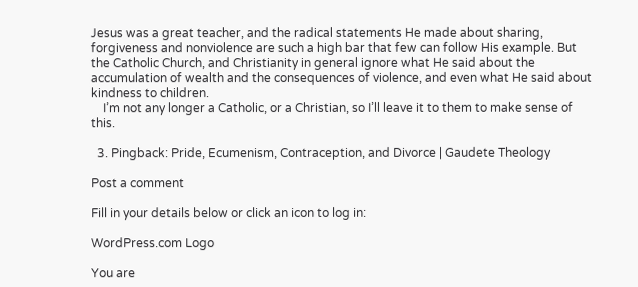Jesus was a great teacher, and the radical statements He made about sharing, forgiveness and nonviolence are such a high bar that few can follow His example. But the Catholic Church, and Christianity in general ignore what He said about the accumulation of wealth and the consequences of violence, and even what He said about kindness to children.
    I’m not any longer a Catholic, or a Christian, so I’ll leave it to them to make sense of this.

  3. Pingback: Pride, Ecumenism, Contraception, and Divorce | Gaudete Theology

Post a comment

Fill in your details below or click an icon to log in:

WordPress.com Logo

You are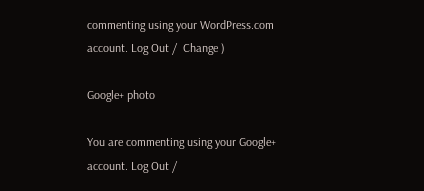commenting using your WordPress.com account. Log Out /  Change )

Google+ photo

You are commenting using your Google+ account. Log Out /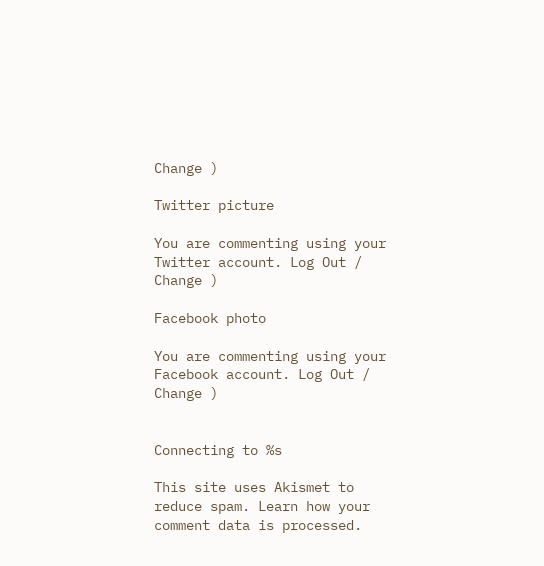Change )

Twitter picture

You are commenting using your Twitter account. Log Out /  Change )

Facebook photo

You are commenting using your Facebook account. Log Out /  Change )


Connecting to %s

This site uses Akismet to reduce spam. Learn how your comment data is processed.